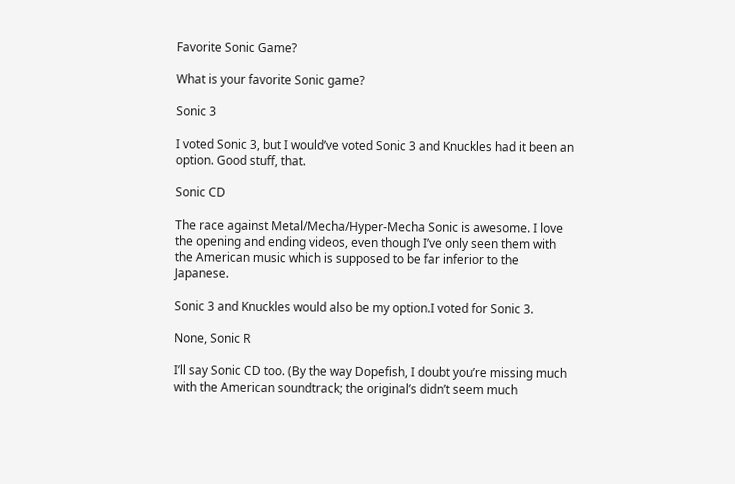Favorite Sonic Game?

What is your favorite Sonic game?

Sonic 3

I voted Sonic 3, but I would’ve voted Sonic 3 and Knuckles had it been an option. Good stuff, that.

Sonic CD

The race against Metal/Mecha/Hyper-Mecha Sonic is awesome. I love the opening and ending videos, even though I’ve only seen them with the American music which is supposed to be far inferior to the Japanese.

Sonic 3 and Knuckles would also be my option.I voted for Sonic 3.

None, Sonic R

I’ll say Sonic CD too. (By the way Dopefish, I doubt you’re missing much with the American soundtrack; the original’s didn’t seem much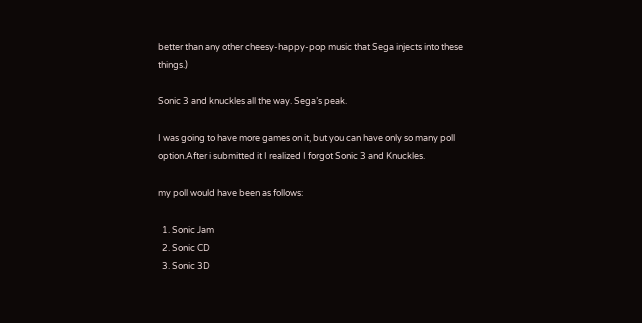better than any other cheesy-happy-pop music that Sega injects into these things.)

Sonic 3 and knuckles all the way. Sega’s peak.

I was going to have more games on it, but you can have only so many poll option.After i submitted it I realized I forgot Sonic 3 and Knuckles.

my poll would have been as follows:

  1. Sonic Jam
  2. Sonic CD
  3. Sonic 3D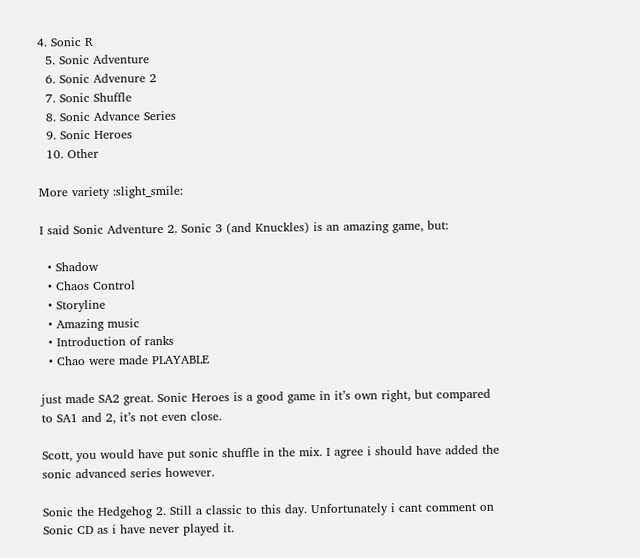4. Sonic R
  5. Sonic Adventure
  6. Sonic Advenure 2
  7. Sonic Shuffle
  8. Sonic Advance Series
  9. Sonic Heroes
  10. Other

More variety :slight_smile:

I said Sonic Adventure 2. Sonic 3 (and Knuckles) is an amazing game, but:

  • Shadow
  • Chaos Control
  • Storyline
  • Amazing music
  • Introduction of ranks
  • Chao were made PLAYABLE

just made SA2 great. Sonic Heroes is a good game in it’s own right, but compared to SA1 and 2, it’s not even close.

Scott, you would have put sonic shuffle in the mix. I agree i should have added the sonic advanced series however.

Sonic the Hedgehog 2. Still a classic to this day. Unfortunately i cant comment on Sonic CD as i have never played it.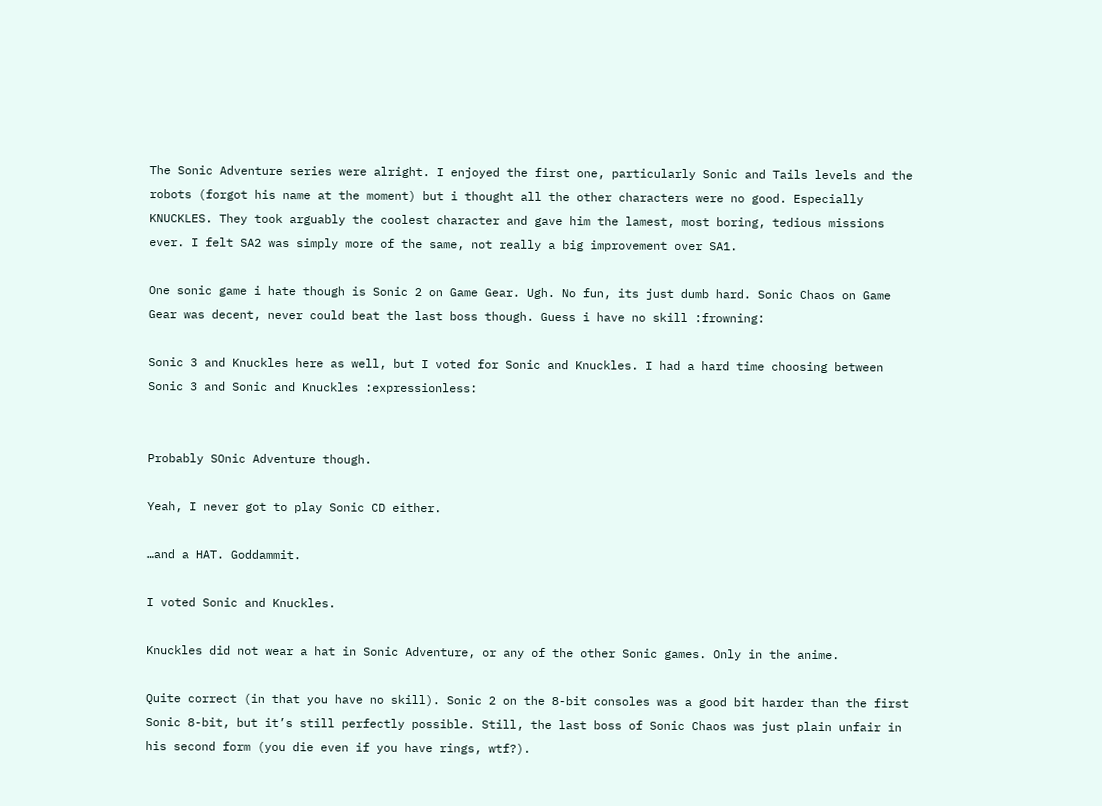The Sonic Adventure series were alright. I enjoyed the first one, particularly Sonic and Tails levels and the robots (forgot his name at the moment) but i thought all the other characters were no good. Especially KNUCKLES. They took arguably the coolest character and gave him the lamest, most boring, tedious missions ever. I felt SA2 was simply more of the same, not really a big improvement over SA1.

One sonic game i hate though is Sonic 2 on Game Gear. Ugh. No fun, its just dumb hard. Sonic Chaos on Game Gear was decent, never could beat the last boss though. Guess i have no skill :frowning:

Sonic 3 and Knuckles here as well, but I voted for Sonic and Knuckles. I had a hard time choosing between Sonic 3 and Sonic and Knuckles :expressionless:


Probably SOnic Adventure though.

Yeah, I never got to play Sonic CD either.

…and a HAT. Goddammit.

I voted Sonic and Knuckles.

Knuckles did not wear a hat in Sonic Adventure, or any of the other Sonic games. Only in the anime.

Quite correct (in that you have no skill). Sonic 2 on the 8-bit consoles was a good bit harder than the first Sonic 8-bit, but it’s still perfectly possible. Still, the last boss of Sonic Chaos was just plain unfair in his second form (you die even if you have rings, wtf?).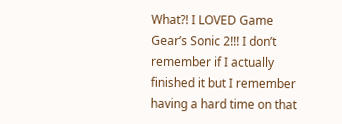What?! I LOVED Game Gear’s Sonic 2!!! I don’t remember if I actually finished it but I remember having a hard time on that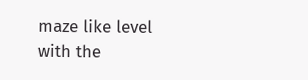maze like level with the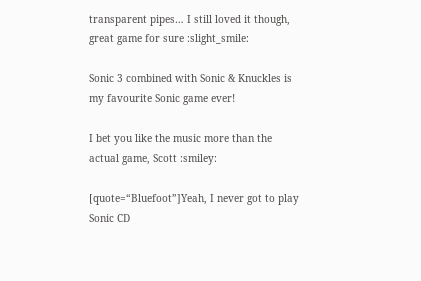transparent pipes… I still loved it though, great game for sure :slight_smile:

Sonic 3 combined with Sonic & Knuckles is my favourite Sonic game ever!

I bet you like the music more than the actual game, Scott :smiley:

[quote=“Bluefoot”]Yeah, I never got to play Sonic CD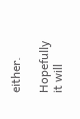either.

Hopefully it will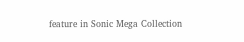feature in Sonic Mega Collection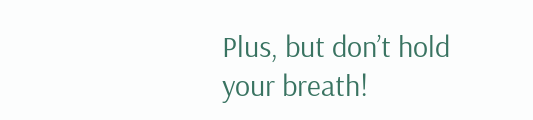Plus, but don’t hold your breath!